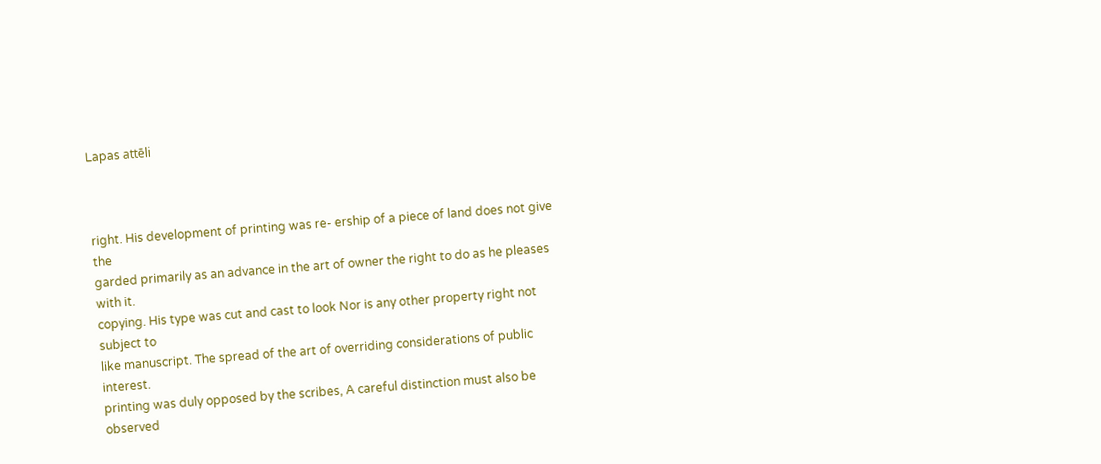Lapas attēli



right. His development of printing was re- ership of a piece of land does not give the
garded primarily as an advance in the art of owner the right to do as he pleases with it.
copying. His type was cut and cast to look Nor is any other property right not subject to
like manuscript. The spread of the art of overriding considerations of public interest.
printing was duly opposed by the scribes, A careful distinction must also be observed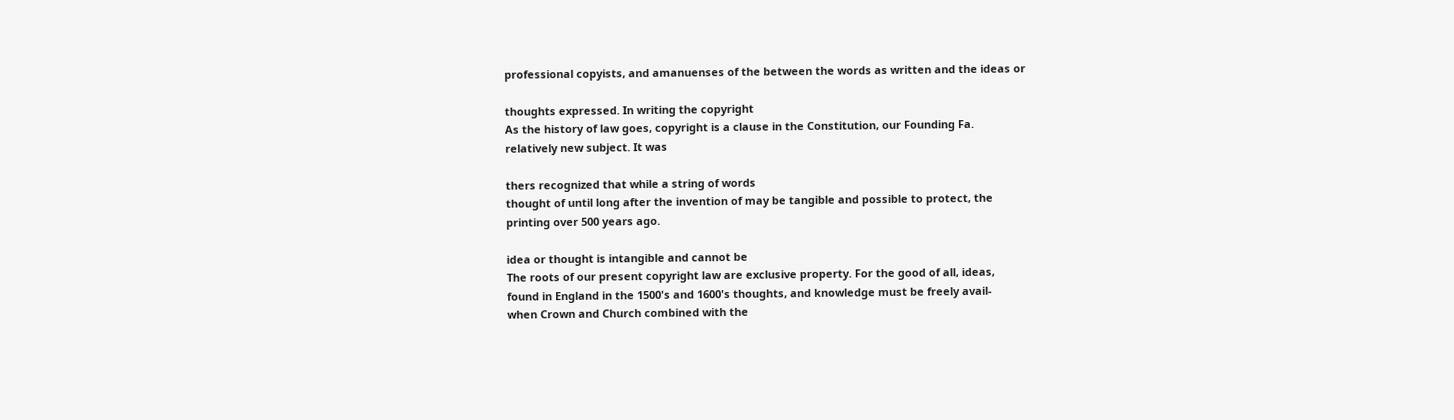professional copyists, and amanuenses of the between the words as written and the ideas or

thoughts expressed. In writing the copyright
As the history of law goes, copyright is a clause in the Constitution, our Founding Fa.
relatively new subject. It was

thers recognized that while a string of words
thought of until long after the invention of may be tangible and possible to protect, the
printing over 500 years ago.

idea or thought is intangible and cannot be
The roots of our present copyright law are exclusive property. For the good of all, ideas,
found in England in the 1500's and 1600's thoughts, and knowledge must be freely avail-
when Crown and Church combined with the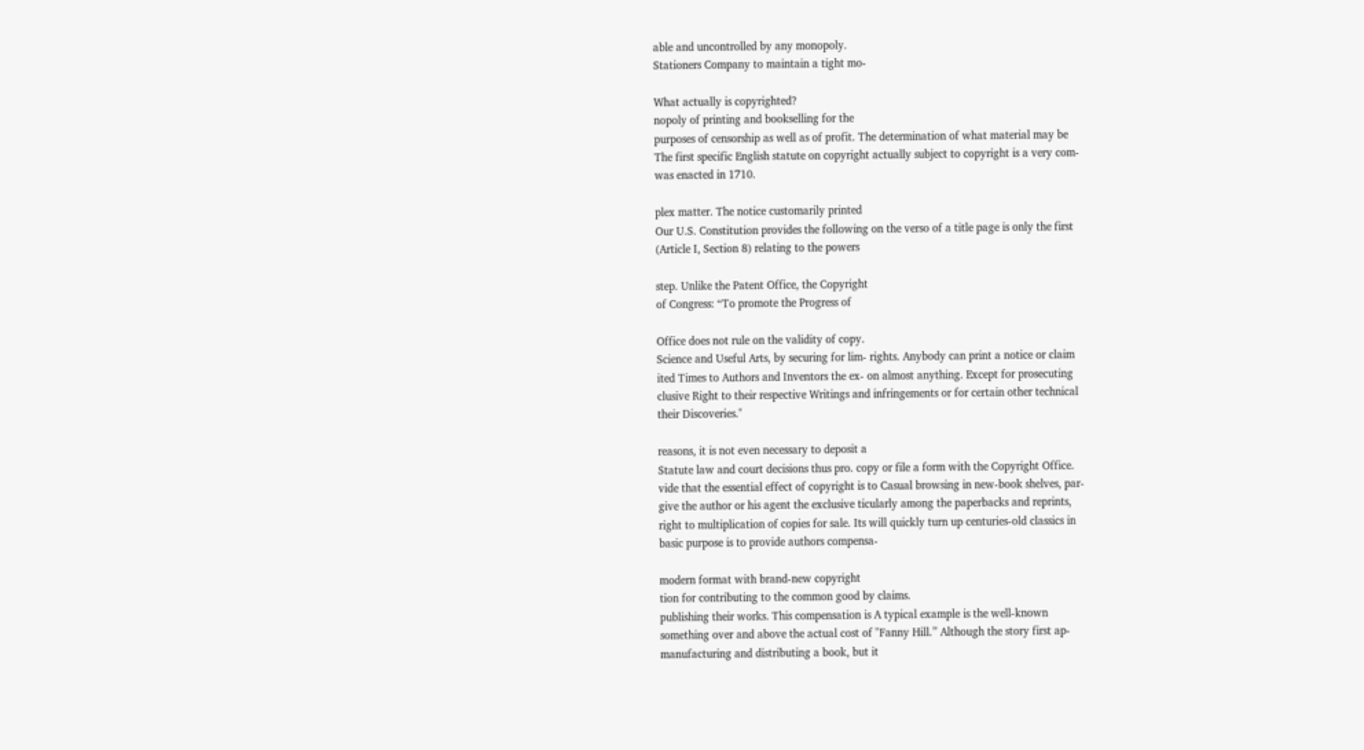able and uncontrolled by any monopoly.
Stationers Company to maintain a tight mo-

What actually is copyrighted?
nopoly of printing and bookselling for the
purposes of censorship as well as of profit. The determination of what material may be
The first specific English statute on copyright actually subject to copyright is a very com-
was enacted in 1710.

plex matter. The notice customarily printed
Our U.S. Constitution provides the following on the verso of a title page is only the first
(Article I, Section 8) relating to the powers

step. Unlike the Patent Office, the Copyright
of Congress: “To promote the Progress of

Office does not rule on the validity of copy.
Science and Useful Arts, by securing for lim- rights. Anybody can print a notice or claim
ited Times to Authors and Inventors the ex- on almost anything. Except for prosecuting
clusive Right to their respective Writings and infringements or for certain other technical
their Discoveries."

reasons, it is not even necessary to deposit a
Statute law and court decisions thus pro. copy or file a form with the Copyright Office.
vide that the essential effect of copyright is to Casual browsing in new-book shelves, par-
give the author or his agent the exclusive ticularly among the paperbacks and reprints,
right to multiplication of copies for sale. Its will quickly turn up centuries-old classics in
basic purpose is to provide authors compensa-

modern format with brand-new copyright
tion for contributing to the common good by claims.
publishing their works. This compensation is A typical example is the well-known
something over and above the actual cost of "Fanny Hill.” Although the story first ap-
manufacturing and distributing a book, but it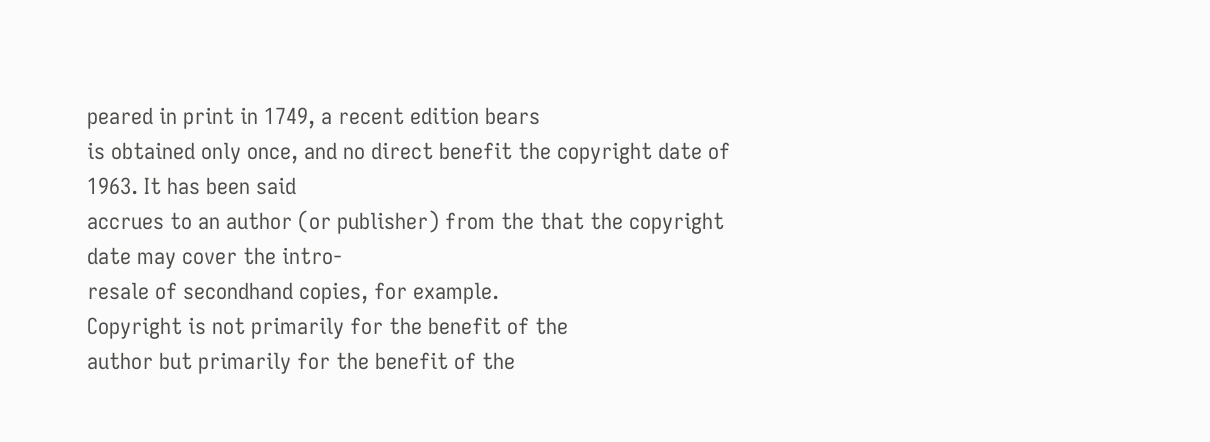peared in print in 1749, a recent edition bears
is obtained only once, and no direct benefit the copyright date of 1963. It has been said
accrues to an author (or publisher) from the that the copyright date may cover the intro-
resale of secondhand copies, for example.
Copyright is not primarily for the benefit of the
author but primarily for the benefit of the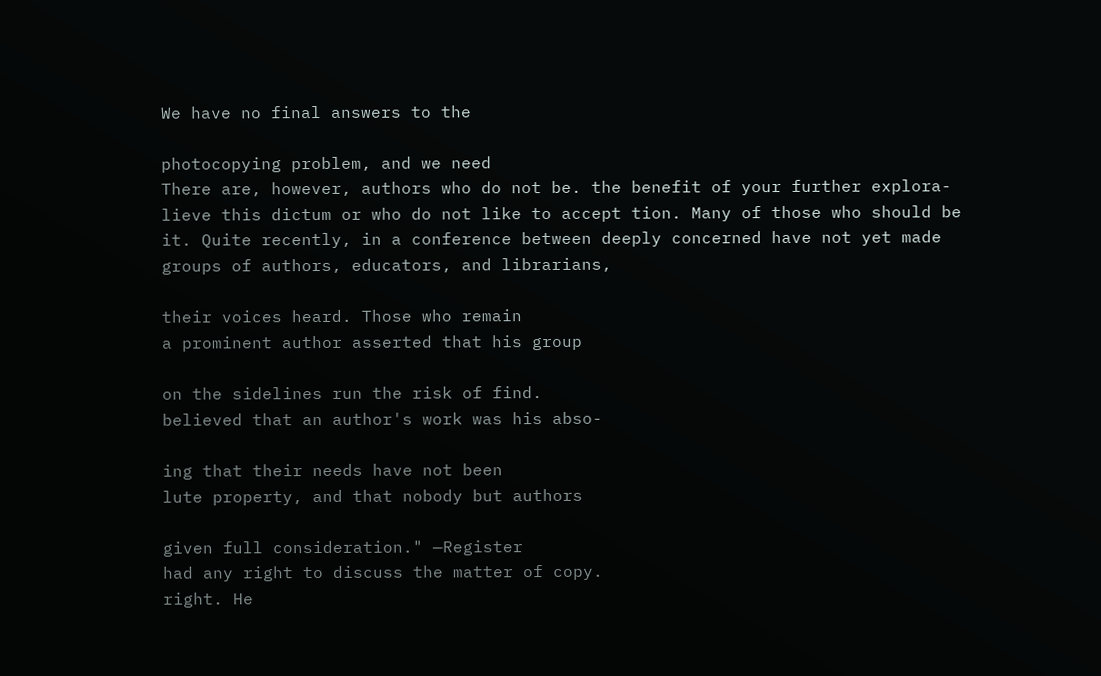We have no final answers to the

photocopying problem, and we need
There are, however, authors who do not be. the benefit of your further explora-
lieve this dictum or who do not like to accept tion. Many of those who should be
it. Quite recently, in a conference between deeply concerned have not yet made
groups of authors, educators, and librarians,

their voices heard. Those who remain
a prominent author asserted that his group

on the sidelines run the risk of find.
believed that an author's work was his abso-

ing that their needs have not been
lute property, and that nobody but authors

given full consideration." —Register
had any right to discuss the matter of copy.
right. He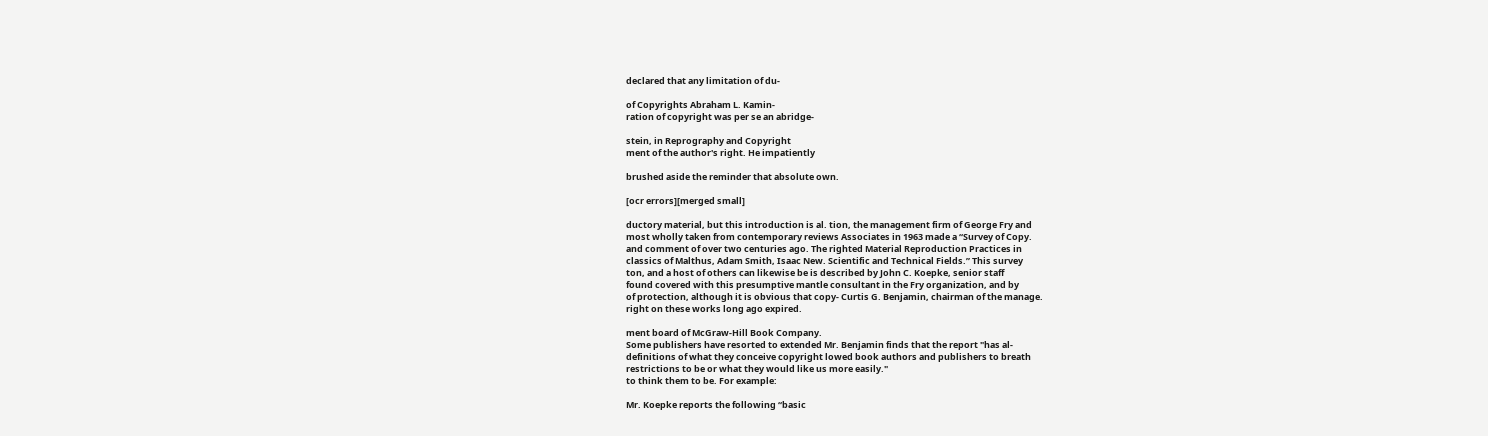declared that any limitation of du-

of Copyrights Abraham L. Kamin-
ration of copyright was per se an abridge-

stein, in Reprography and Copyright
ment of the author's right. He impatiently

brushed aside the reminder that absolute own.

[ocr errors][merged small]

ductory material, but this introduction is al. tion, the management firm of George Fry and
most wholly taken from contemporary reviews Associates in 1963 made a “Survey of Copy.
and comment of over two centuries ago. The righted Material Reproduction Practices in
classics of Malthus, Adam Smith, Isaac New. Scientific and Technical Fields.” This survey
ton, and a host of others can likewise be is described by John C. Koepke, senior staff
found covered with this presumptive mantle consultant in the Fry organization, and by
of protection, although it is obvious that copy- Curtis G. Benjamin, chairman of the manage.
right on these works long ago expired.

ment board of McGraw-Hill Book Company.
Some publishers have resorted to extended Mr. Benjamin finds that the report "has al-
definitions of what they conceive copyright lowed book authors and publishers to breath
restrictions to be or what they would like us more easily."
to think them to be. For example:

Mr. Koepke reports the following “basic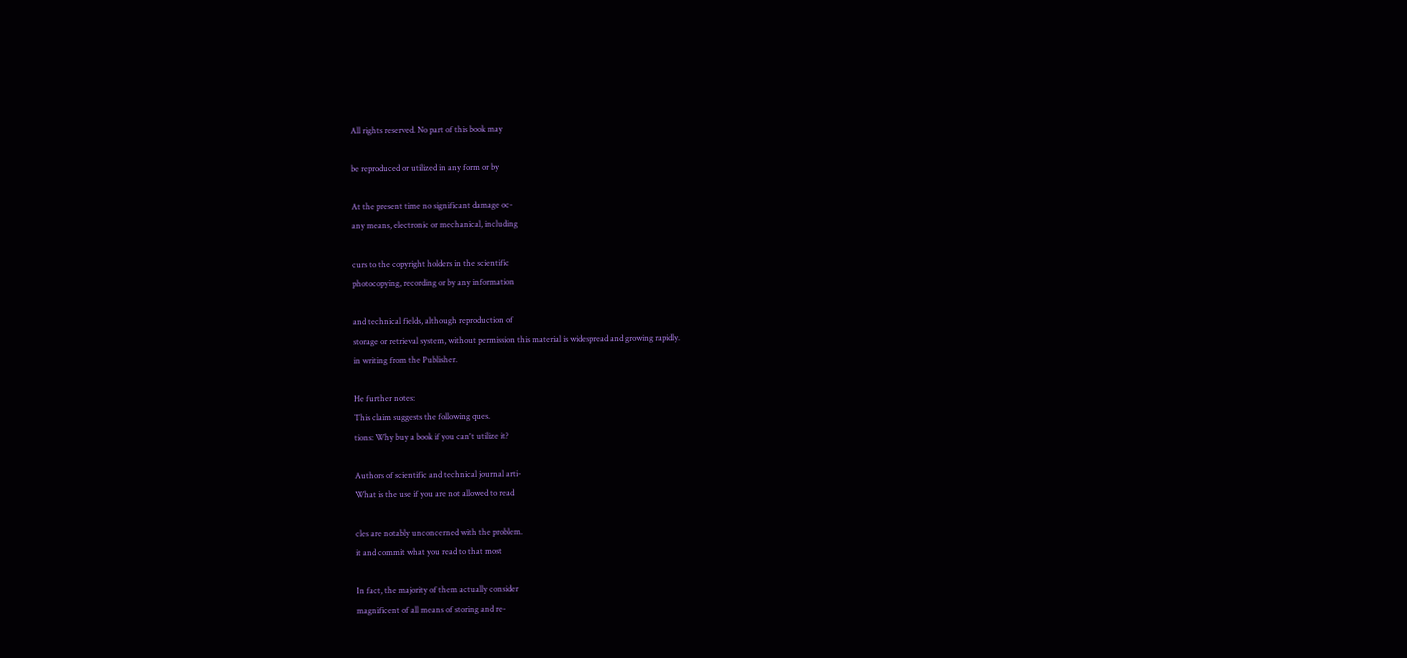All rights reserved. No part of this book may

be reproduced or utilized in any form or by

At the present time no significant damage oc-
any means, electronic or mechanical, including

curs to the copyright holders in the scientific
photocopying, recording or by any information

and technical fields, although reproduction of
storage or retrieval system, without permission this material is widespread and growing rapidly.
in writing from the Publisher.

He further notes:
This claim suggests the following ques.
tions: Why buy a book if you can't utilize it?

Authors of scientific and technical journal arti-
What is the use if you are not allowed to read

cles are notably unconcerned with the problem.
it and commit what you read to that most

In fact, the majority of them actually consider
magnificent of all means of storing and re-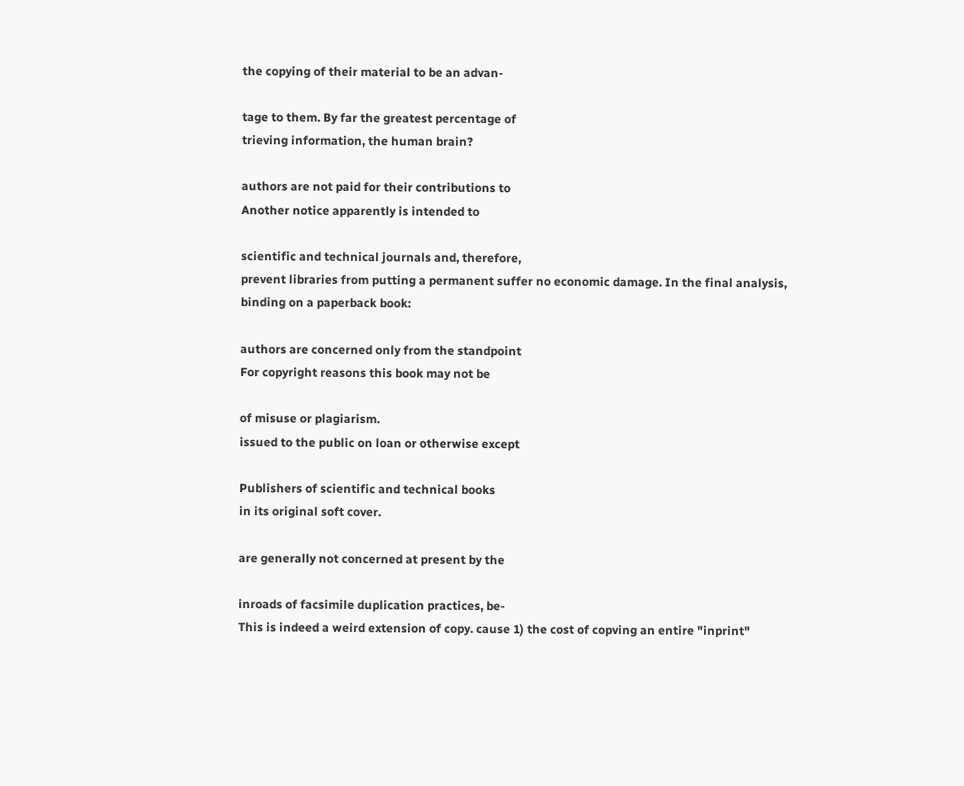the copying of their material to be an advan-

tage to them. By far the greatest percentage of
trieving information, the human brain?

authors are not paid for their contributions to
Another notice apparently is intended to

scientific and technical journals and, therefore,
prevent libraries from putting a permanent suffer no economic damage. In the final analysis,
binding on a paperback book:

authors are concerned only from the standpoint
For copyright reasons this book may not be

of misuse or plagiarism.
issued to the public on loan or otherwise except

Publishers of scientific and technical books
in its original soft cover.

are generally not concerned at present by the

inroads of facsimile duplication practices, be-
This is indeed a weird extension of copy. cause 1) the cost of copving an entire "inprint"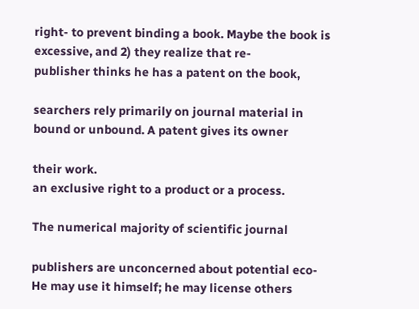right- to prevent binding a book. Maybe the book is excessive, and 2) they realize that re-
publisher thinks he has a patent on the book,

searchers rely primarily on journal material in
bound or unbound. A patent gives its owner

their work.
an exclusive right to a product or a process.

The numerical majority of scientific journal

publishers are unconcerned about potential eco-
He may use it himself; he may license others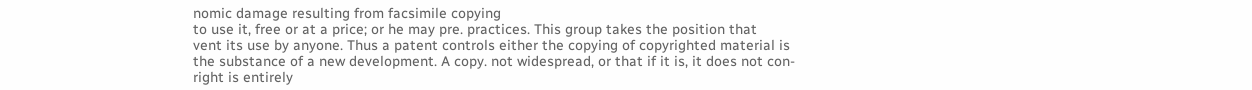nomic damage resulting from facsimile copying
to use it, free or at a price; or he may pre. practices. This group takes the position that
vent its use by anyone. Thus a patent controls either the copying of copyrighted material is
the substance of a new development. A copy. not widespread, or that if it is, it does not con-
right is entirely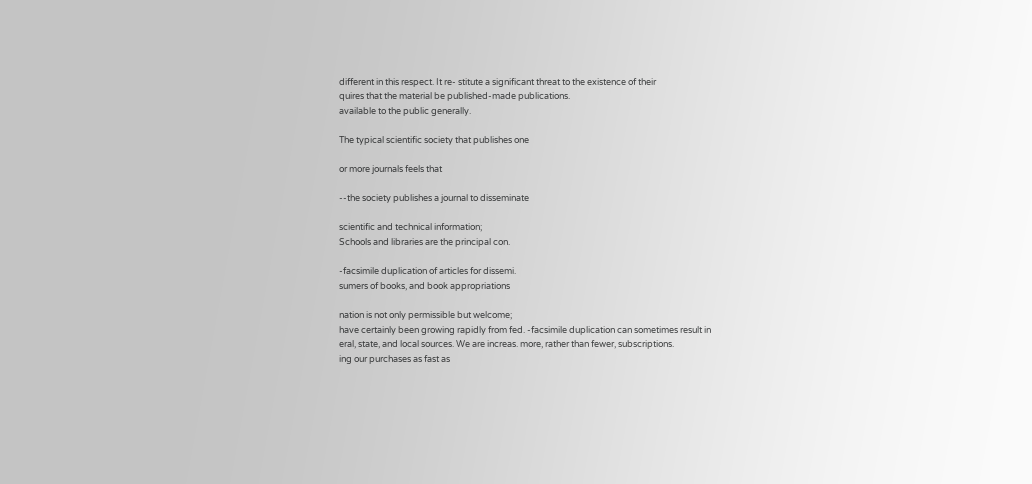different in this respect. It re- stitute a significant threat to the existence of their
quires that the material be published-made publications.
available to the public generally.

The typical scientific society that publishes one

or more journals feels that

--the society publishes a journal to disseminate

scientific and technical information;
Schools and libraries are the principal con.

-facsimile duplication of articles for dissemi.
sumers of books, and book appropriations

nation is not only permissible but welcome;
have certainly been growing rapidly from fed. -facsimile duplication can sometimes result in
eral, state, and local sources. We are increas. more, rather than fewer, subscriptions.
ing our purchases as fast as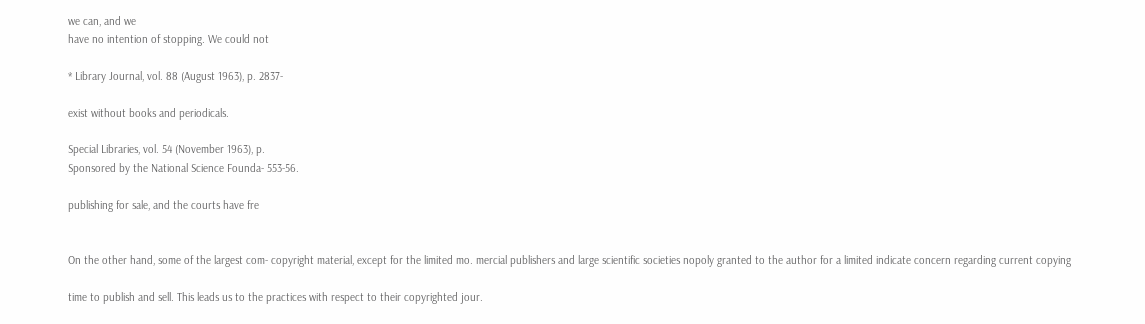we can, and we
have no intention of stopping. We could not

* Library Journal, vol. 88 (August 1963), p. 2837-

exist without books and periodicals.

Special Libraries, vol. 54 (November 1963), p.
Sponsored by the National Science Founda- 553-56.

publishing for sale, and the courts have fre


On the other hand, some of the largest com- copyright material, except for the limited mo. mercial publishers and large scientific societies nopoly granted to the author for a limited indicate concern regarding current copying

time to publish and sell. This leads us to the practices with respect to their copyrighted jour.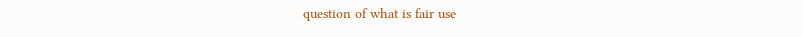question of what is fair use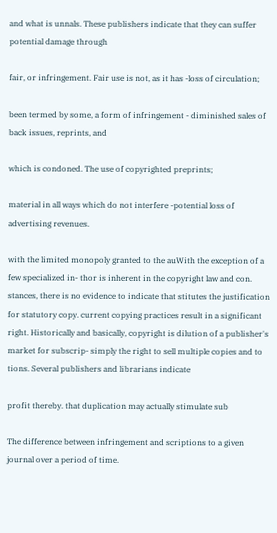and what is unnals. These publishers indicate that they can suffer potential damage through

fair, or infringement. Fair use is not, as it has -loss of circulation;

been termed by some, a form of infringement - diminished sales of back issues, reprints, and

which is condoned. The use of copyrighted preprints;

material in all ways which do not interfere -potential loss of advertising revenues.

with the limited monopoly granted to the auWith the exception of a few specialized in- thor is inherent in the copyright law and con. stances, there is no evidence to indicate that stitutes the justification for statutory copy. current copying practices result in a significant right. Historically and basically, copyright is dilution of a publisher's market for subscrip- simply the right to sell multiple copies and to tions. Several publishers and librarians indicate

profit thereby. that duplication may actually stimulate sub

The difference between infringement and scriptions to a given journal over a period of time.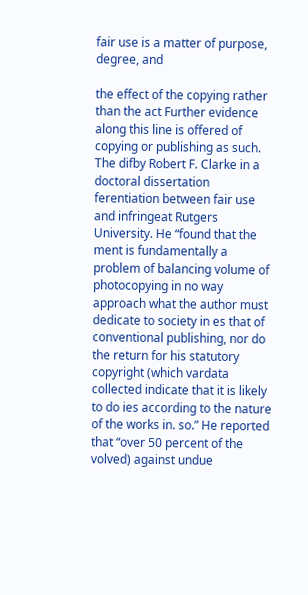fair use is a matter of purpose, degree, and

the effect of the copying rather than the act Further evidence along this line is offered of copying or publishing as such. The difby Robert F. Clarke in a doctoral dissertation ferentiation between fair use and infringeat Rutgers University. He “found that the ment is fundamentally a problem of balancing volume of photocopying in no way approach what the author must dedicate to society in es that of conventional publishing, nor do the return for his statutory copyright (which vardata collected indicate that it is likely to do ies according to the nature of the works in. so.” He reported that “over 50 percent of the volved) against undue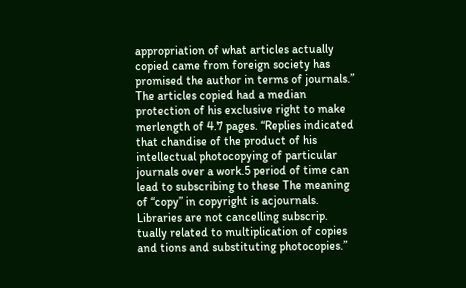appropriation of what articles actually copied came from foreign society has promised the author in terms of journals.” The articles copied had a median protection of his exclusive right to make merlength of 4.7 pages. “Replies indicated that chandise of the product of his intellectual photocopying of particular journals over a work.5 period of time can lead to subscribing to these The meaning of “copy” in copyright is acjournals. Libraries are not cancelling subscrip. tually related to multiplication of copies and tions and substituting photocopies.”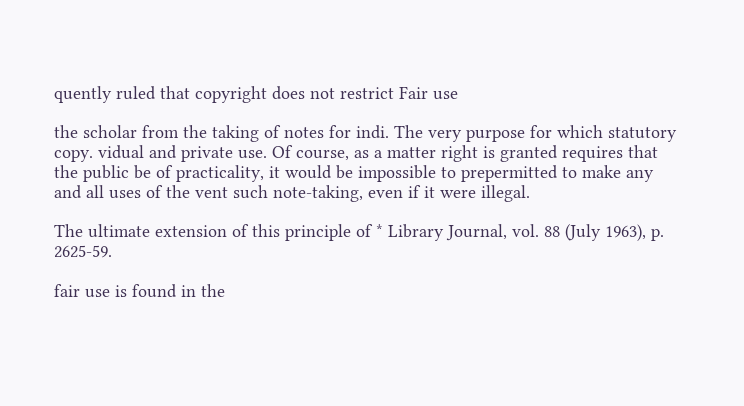quently ruled that copyright does not restrict Fair use

the scholar from the taking of notes for indi. The very purpose for which statutory copy. vidual and private use. Of course, as a matter right is granted requires that the public be of practicality, it would be impossible to prepermitted to make any and all uses of the vent such note-taking, even if it were illegal.

The ultimate extension of this principle of * Library Journal, vol. 88 (July 1963), p. 2625-59.

fair use is found in the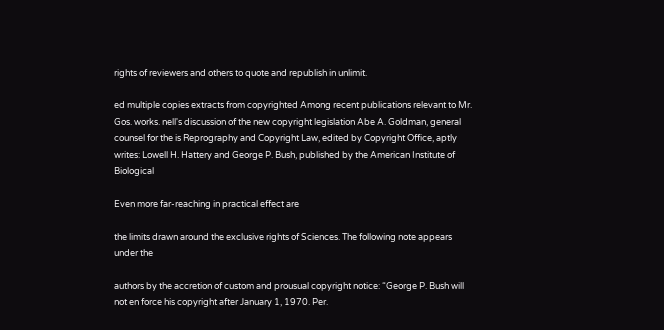rights of reviewers and others to quote and republish in unlimit.

ed multiple copies extracts from copyrighted Among recent publications relevant to Mr. Gos. works. nell's discussion of the new copyright legislation Abe A. Goldman, general counsel for the is Reprography and Copyright Law, edited by Copyright Office, aptly writes: Lowell H. Hattery and George P. Bush, published by the American Institute of Biological

Even more far-reaching in practical effect are

the limits drawn around the exclusive rights of Sciences. The following note appears under the

authors by the accretion of custom and prousual copyright notice: “George P. Bush will not en force his copyright after January 1, 1970. Per.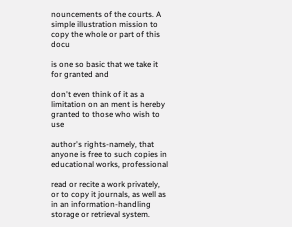nouncements of the courts. A simple illustration mission to copy the whole or part of this docu

is one so basic that we take it for granted and

don't even think of it as a limitation on an ment is hereby granted to those who wish to use

author's rights-namely, that anyone is free to such copies in educational works, professional

read or recite a work privately, or to copy it journals, as well as in an information-handling storage or retrieval system.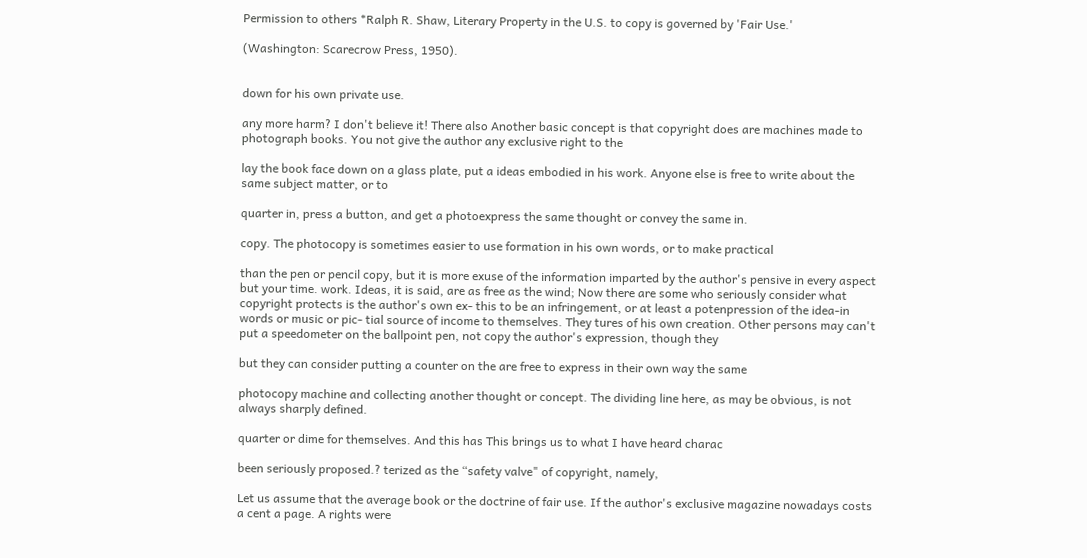Permission to others *Ralph R. Shaw, Literary Property in the U.S. to copy is governed by 'Fair Use.'

(Washington: Scarecrow Press, 1950).


down for his own private use.

any more harm? I don't believe it! There also Another basic concept is that copyright does are machines made to photograph books. You not give the author any exclusive right to the

lay the book face down on a glass plate, put a ideas embodied in his work. Anyone else is free to write about the same subject matter, or to

quarter in, press a button, and get a photoexpress the same thought or convey the same in.

copy. The photocopy is sometimes easier to use formation in his own words, or to make practical

than the pen or pencil copy, but it is more exuse of the information imparted by the author's pensive in every aspect but your time. work. Ideas, it is said, are as free as the wind; Now there are some who seriously consider what copyright protects is the author's own ex- this to be an infringement, or at least a potenpression of the idea-in words or music or pic- tial source of income to themselves. They tures of his own creation. Other persons may can't put a speedometer on the ballpoint pen, not copy the author's expression, though they

but they can consider putting a counter on the are free to express in their own way the same

photocopy machine and collecting another thought or concept. The dividing line here, as may be obvious, is not always sharply defined.

quarter or dime for themselves. And this has This brings us to what I have heard charac

been seriously proposed.? terized as the “safety valve" of copyright, namely,

Let us assume that the average book or the doctrine of fair use. If the author's exclusive magazine nowadays costs a cent a page. A rights were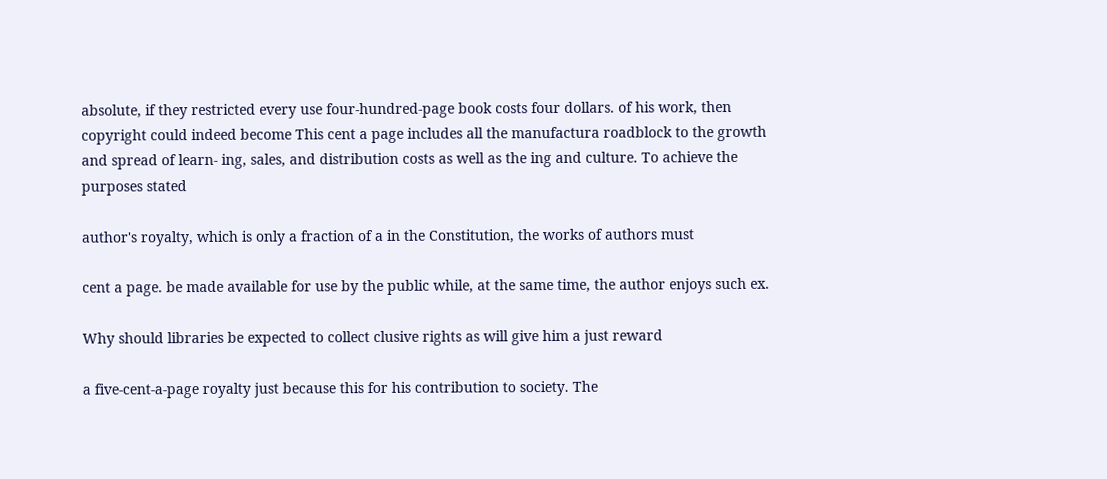absolute, if they restricted every use four-hundred-page book costs four dollars. of his work, then copyright could indeed become This cent a page includes all the manufactura roadblock to the growth and spread of learn- ing, sales, and distribution costs as well as the ing and culture. To achieve the purposes stated

author's royalty, which is only a fraction of a in the Constitution, the works of authors must

cent a page. be made available for use by the public while, at the same time, the author enjoys such ex.

Why should libraries be expected to collect clusive rights as will give him a just reward

a five-cent-a-page royalty just because this for his contribution to society. The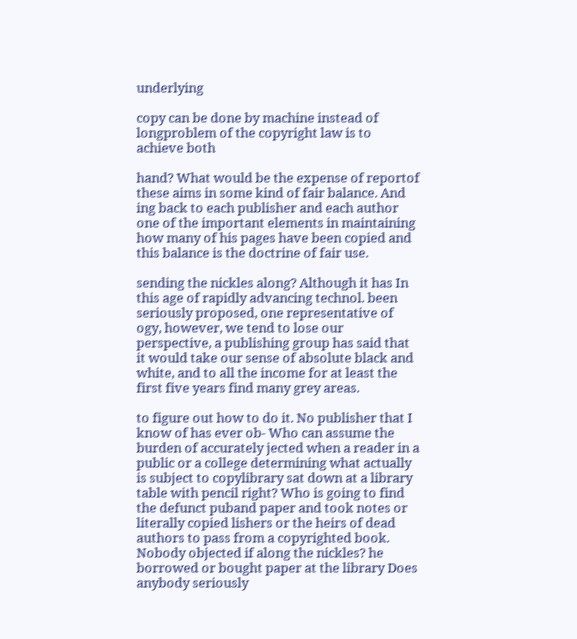underlying

copy can be done by machine instead of longproblem of the copyright law is to achieve both

hand? What would be the expense of reportof these aims in some kind of fair balance. And ing back to each publisher and each author one of the important elements in maintaining how many of his pages have been copied and this balance is the doctrine of fair use.

sending the nickles along? Although it has In this age of rapidly advancing technol. been seriously proposed, one representative of ogy, however, we tend to lose our perspective, a publishing group has said that it would take our sense of absolute black and white, and to all the income for at least the first five years find many grey areas.

to figure out how to do it. No publisher that I know of has ever ob- Who can assume the burden of accurately jected when a reader in a public or a college determining what actually is subject to copylibrary sat down at a library table with pencil right? Who is going to find the defunct puband paper and took notes or literally copied lishers or the heirs of dead authors to pass from a copyrighted book. Nobody objected if along the nickles? he borrowed or bought paper at the library Does anybody seriously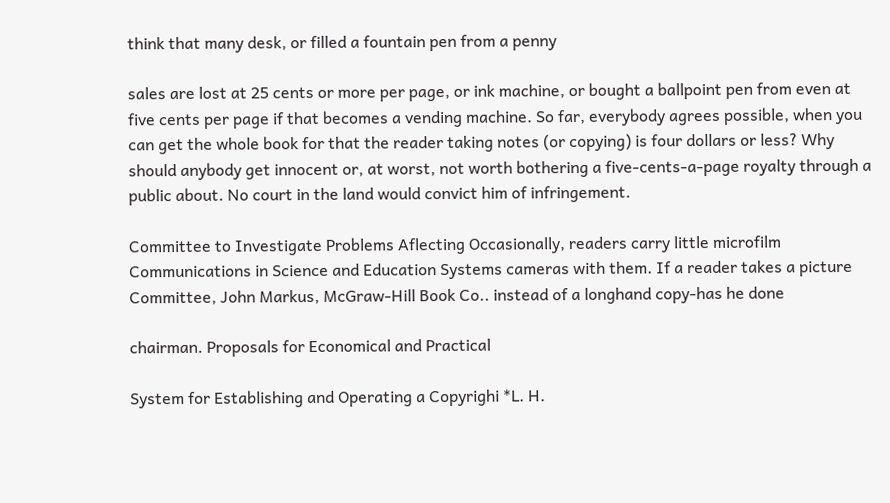think that many desk, or filled a fountain pen from a penny

sales are lost at 25 cents or more per page, or ink machine, or bought a ballpoint pen from even at five cents per page if that becomes a vending machine. So far, everybody agrees possible, when you can get the whole book for that the reader taking notes (or copying) is four dollars or less? Why should anybody get innocent or, at worst, not worth bothering a five-cents-a-page royalty through a public about. No court in the land would convict him of infringement.

Committee to Investigate Problems Aflecting Occasionally, readers carry little microfilm Communications in Science and Education Systems cameras with them. If a reader takes a picture Committee, John Markus, McGraw-Hill Book Co.. instead of a longhand copy-has he done

chairman. Proposals for Economical and Practical

System for Establishing and Operating a Copyrighi *L. H.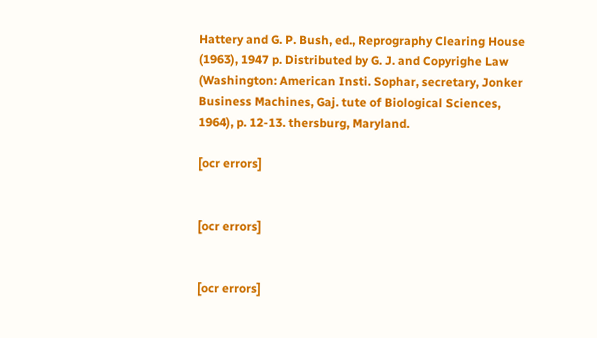Hattery and G. P. Bush, ed., Reprography Clearing House (1963), 1947 p. Distributed by G. J. and Copyrighe Law (Washington: American Insti. Sophar, secretary, Jonker Business Machines, Gaj. tute of Biological Sciences, 1964), p. 12-13. thersburg, Maryland.

[ocr errors]


[ocr errors]


[ocr errors]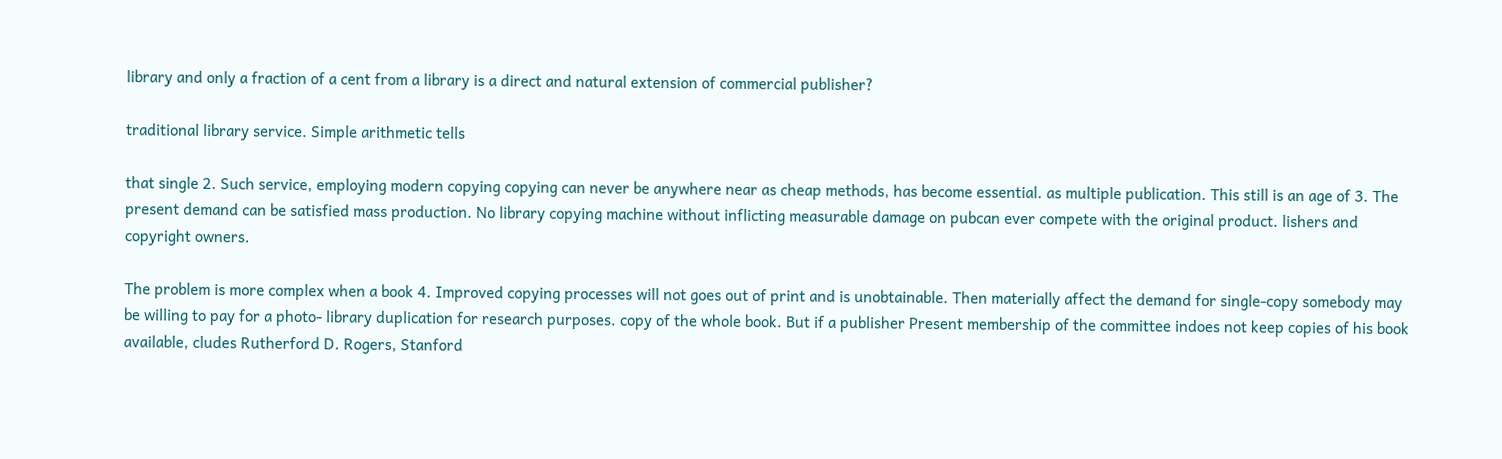library and only a fraction of a cent from a library is a direct and natural extension of commercial publisher?

traditional library service. Simple arithmetic tells

that single 2. Such service, employing modern copying copying can never be anywhere near as cheap methods, has become essential. as multiple publication. This still is an age of 3. The present demand can be satisfied mass production. No library copying machine without inflicting measurable damage on pubcan ever compete with the original product. lishers and copyright owners.

The problem is more complex when a book 4. Improved copying processes will not goes out of print and is unobtainable. Then materially affect the demand for single-copy somebody may be willing to pay for a photo- library duplication for research purposes. copy of the whole book. But if a publisher Present membership of the committee indoes not keep copies of his book available, cludes Rutherford D. Rogers, Stanford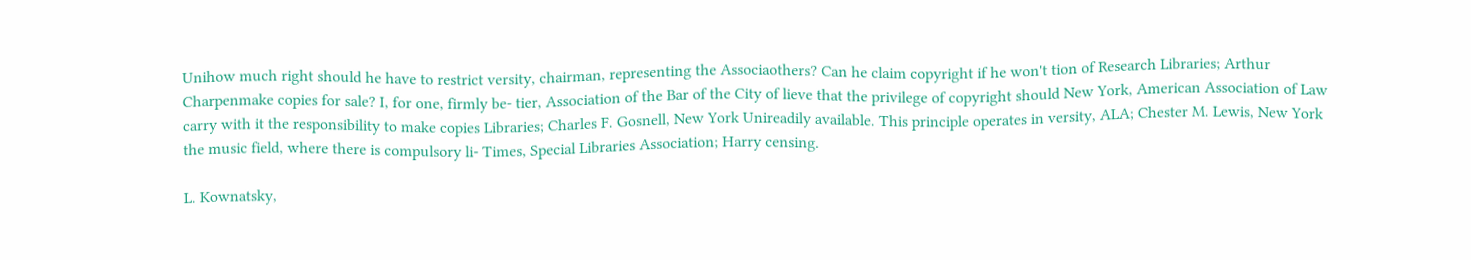Unihow much right should he have to restrict versity, chairman, representing the Associaothers? Can he claim copyright if he won't tion of Research Libraries; Arthur Charpenmake copies for sale? I, for one, firmly be- tier, Association of the Bar of the City of lieve that the privilege of copyright should New York, American Association of Law carry with it the responsibility to make copies Libraries; Charles F. Gosnell, New York Unireadily available. This principle operates in versity, ALA; Chester M. Lewis, New York the music field, where there is compulsory li- Times, Special Libraries Association; Harry censing.

L. Kownatsky,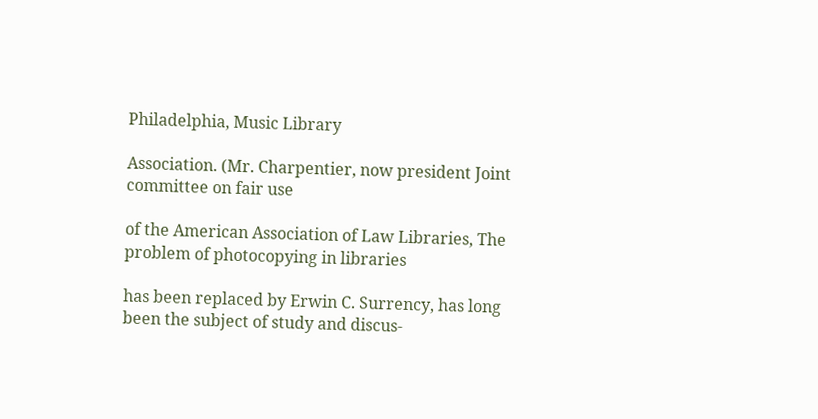Philadelphia, Music Library

Association. (Mr. Charpentier, now president Joint committee on fair use

of the American Association of Law Libraries, The problem of photocopying in libraries

has been replaced by Erwin C. Surrency, has long been the subject of study and discus-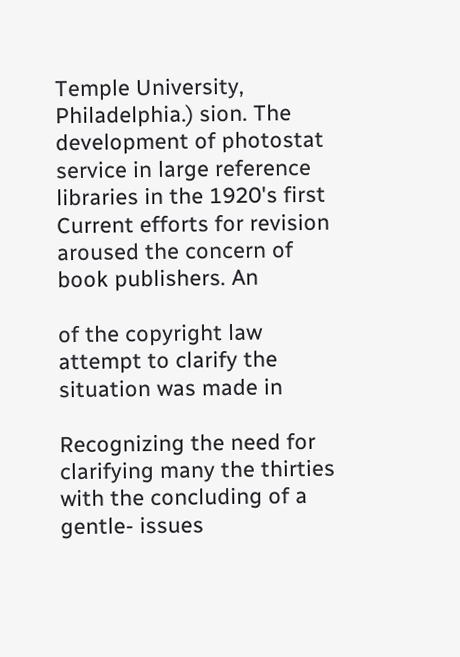Temple University, Philadelphia.) sion. The development of photostat service in large reference libraries in the 1920's first Current efforts for revision aroused the concern of book publishers. An

of the copyright law attempt to clarify the situation was made in

Recognizing the need for clarifying many the thirties with the concluding of a gentle- issues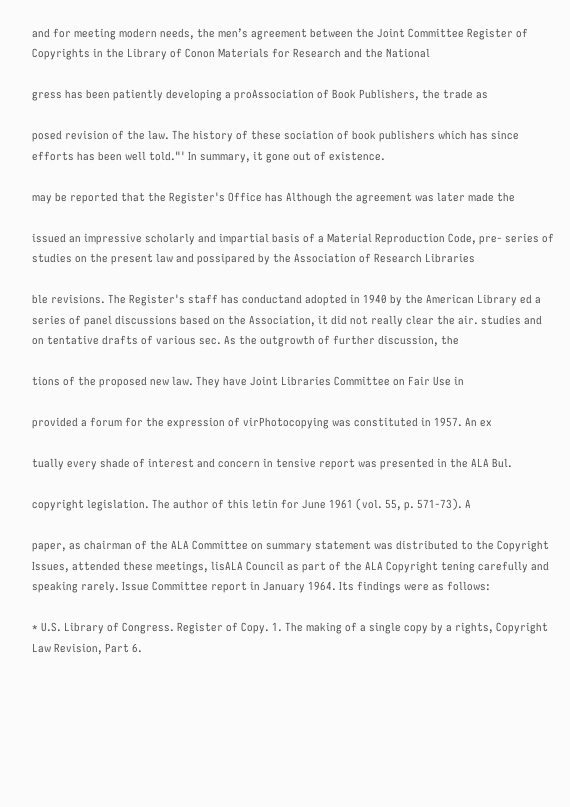and for meeting modern needs, the men’s agreement between the Joint Committee Register of Copyrights in the Library of Conon Materials for Research and the National

gress has been patiently developing a proAssociation of Book Publishers, the trade as

posed revision of the law. The history of these sociation of book publishers which has since efforts has been well told."' In summary, it gone out of existence.

may be reported that the Register's Office has Although the agreement was later made the

issued an impressive scholarly and impartial basis of a Material Reproduction Code, pre- series of studies on the present law and possipared by the Association of Research Libraries

ble revisions. The Register's staff has conductand adopted in 1940 by the American Library ed a series of panel discussions based on the Association, it did not really clear the air. studies and on tentative drafts of various sec. As the outgrowth of further discussion, the

tions of the proposed new law. They have Joint Libraries Committee on Fair Use in

provided a forum for the expression of virPhotocopying was constituted in 1957. An ex

tually every shade of interest and concern in tensive report was presented in the ALA Bul.

copyright legislation. The author of this letin for June 1961 (vol. 55, p. 571-73). A

paper, as chairman of the ALA Committee on summary statement was distributed to the Copyright Issues, attended these meetings, lisALA Council as part of the ALA Copyright tening carefully and speaking rarely. Issue Committee report in January 1964. Its findings were as follows:

* U.S. Library of Congress. Register of Copy. 1. The making of a single copy by a rights, Copyright Law Revision, Part 6.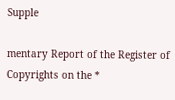Supple

mentary Report of the Register of Copyrights on the *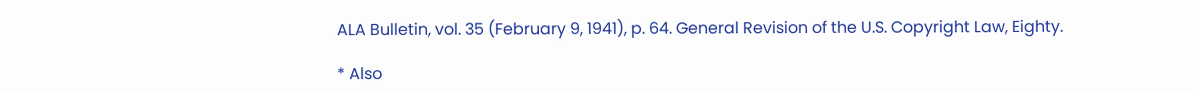ALA Bulletin, vol. 35 (February 9, 1941), p. 64. General Revision of the U.S. Copyright Law, Eighty.

* Also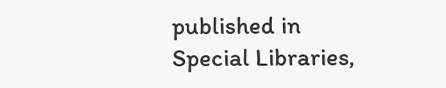published in Special Libraries,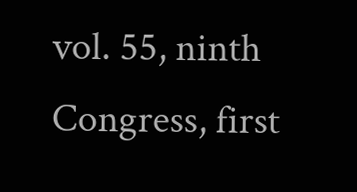vol. 55, ninth Congress, first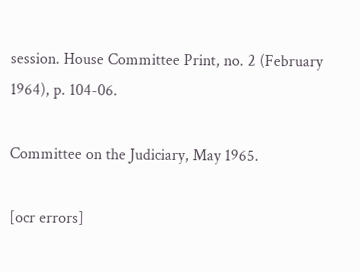session. House Committee Print, no. 2 (February 1964), p. 104-06.

Committee on the Judiciary, May 1965.

[ocr errors]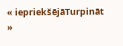« iepriekšējāTurpināt »